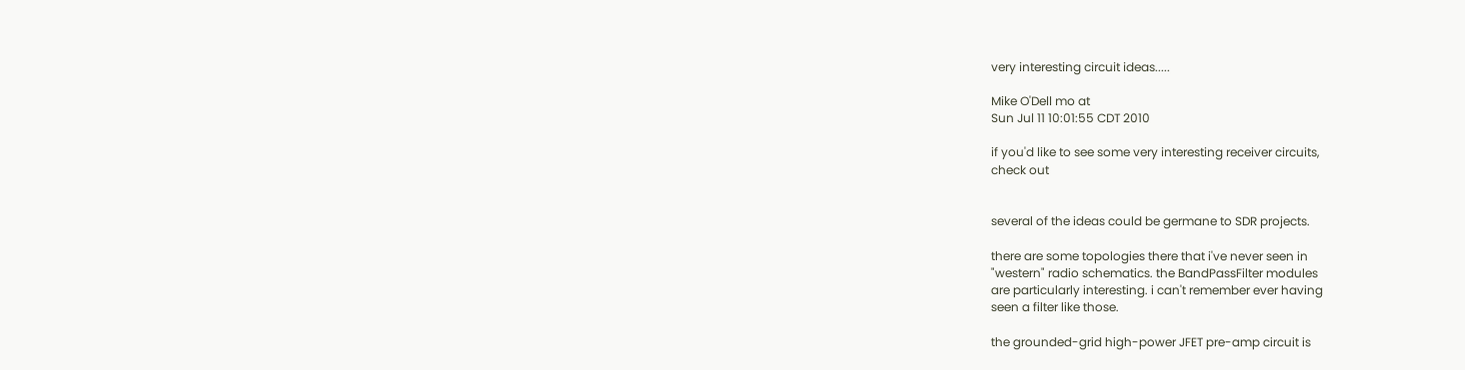very interesting circuit ideas.....

Mike O'Dell mo at
Sun Jul 11 10:01:55 CDT 2010

if you'd like to see some very interesting receiver circuits,
check out


several of the ideas could be germane to SDR projects.

there are some topologies there that i've never seen in
"western" radio schematics. the BandPassFilter modules
are particularly interesting. i can't remember ever having
seen a filter like those.

the grounded-grid high-power JFET pre-amp circuit is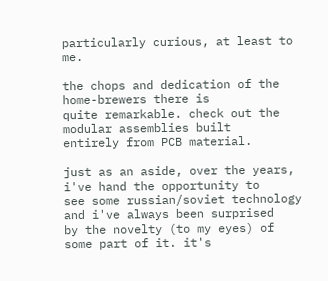particularly curious, at least to me.

the chops and dedication of the home-brewers there is
quite remarkable. check out the modular assemblies built
entirely from PCB material.

just as an aside, over the years, i've hand the opportunity to
see some russian/soviet technology and i've always been surprised
by the novelty (to my eyes) of some part of it. it's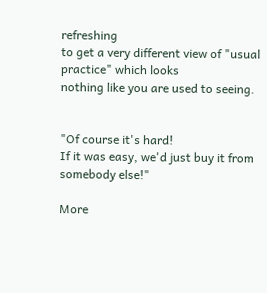refreshing
to get a very different view of "usual practice" which looks
nothing like you are used to seeing.


"Of course it's hard!
If it was easy, we'd just buy it from somebody else!"

More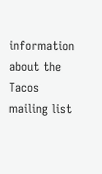information about the Tacos mailing list